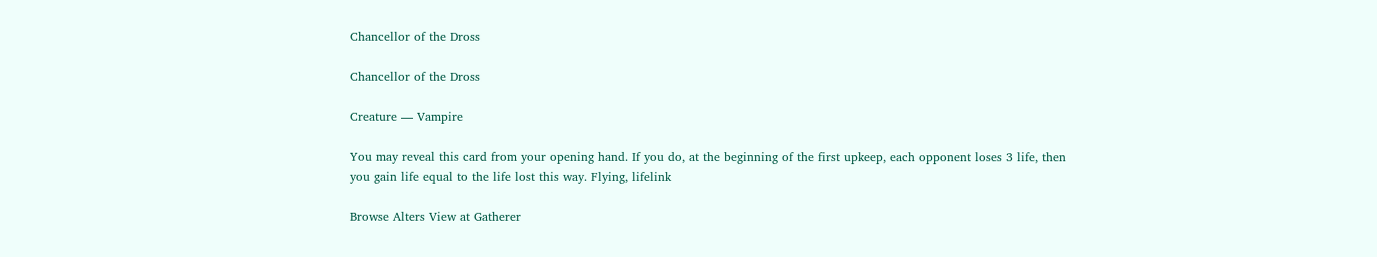Chancellor of the Dross

Chancellor of the Dross

Creature — Vampire

You may reveal this card from your opening hand. If you do, at the beginning of the first upkeep, each opponent loses 3 life, then you gain life equal to the life lost this way. Flying, lifelink

Browse Alters View at Gatherer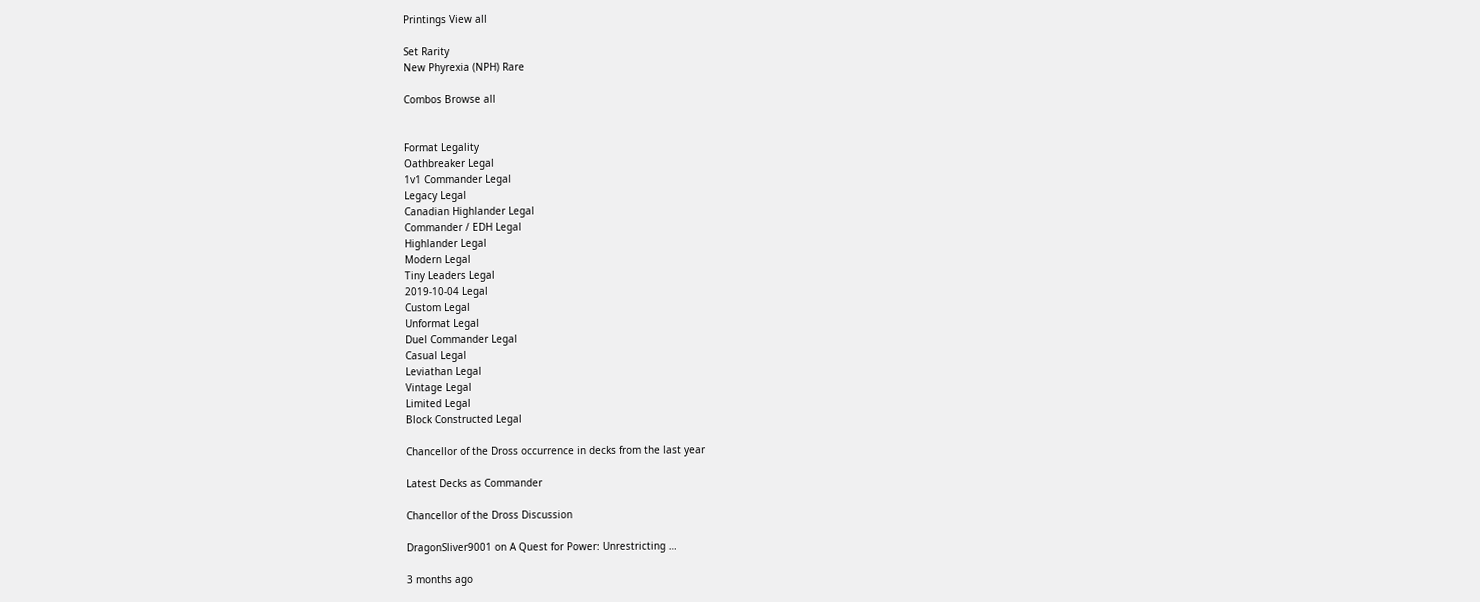Printings View all

Set Rarity
New Phyrexia (NPH) Rare

Combos Browse all


Format Legality
Oathbreaker Legal
1v1 Commander Legal
Legacy Legal
Canadian Highlander Legal
Commander / EDH Legal
Highlander Legal
Modern Legal
Tiny Leaders Legal
2019-10-04 Legal
Custom Legal
Unformat Legal
Duel Commander Legal
Casual Legal
Leviathan Legal
Vintage Legal
Limited Legal
Block Constructed Legal

Chancellor of the Dross occurrence in decks from the last year

Latest Decks as Commander

Chancellor of the Dross Discussion

DragonSliver9001 on A Quest for Power: Unrestricting …

3 months ago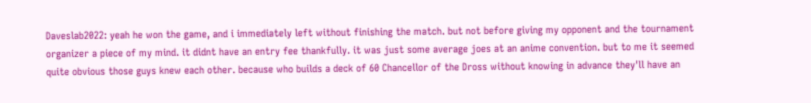Daveslab2022: yeah he won the game, and i immediately left without finishing the match. but not before giving my opponent and the tournament organizer a piece of my mind. it didnt have an entry fee thankfully. it was just some average joes at an anime convention. but to me it seemed quite obvious those guys knew each other. because who builds a deck of 60 Chancellor of the Dross without knowing in advance they'll have an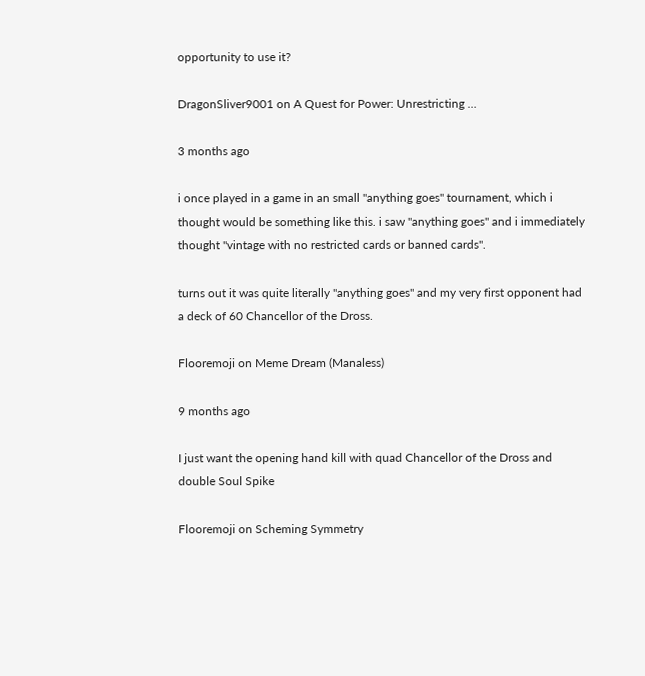opportunity to use it?

DragonSliver9001 on A Quest for Power: Unrestricting …

3 months ago

i once played in a game in an small "anything goes" tournament, which i thought would be something like this. i saw "anything goes" and i immediately thought "vintage with no restricted cards or banned cards".

turns out it was quite literally "anything goes" and my very first opponent had a deck of 60 Chancellor of the Dross.

Flooremoji on Meme Dream (Manaless)

9 months ago

I just want the opening hand kill with quad Chancellor of the Dross and double Soul Spike

Flooremoji on Scheming Symmetry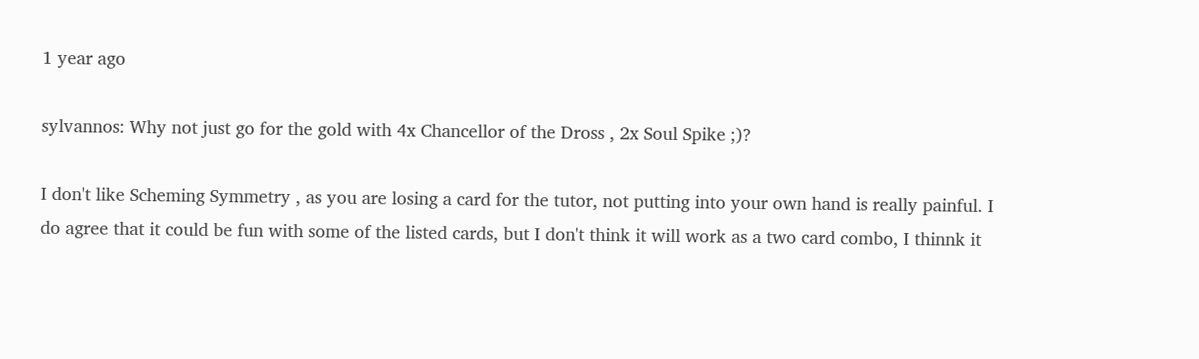1 year ago

sylvannos: Why not just go for the gold with 4x Chancellor of the Dross , 2x Soul Spike ;)?

I don't like Scheming Symmetry , as you are losing a card for the tutor, not putting into your own hand is really painful. I do agree that it could be fun with some of the listed cards, but I don't think it will work as a two card combo, I thinnk it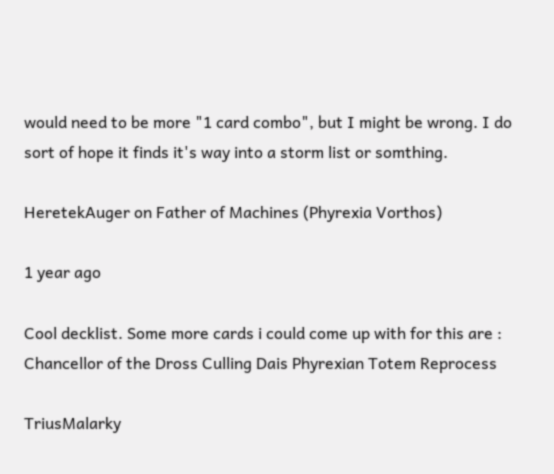would need to be more "1 card combo", but I might be wrong. I do sort of hope it finds it's way into a storm list or somthing.

HeretekAuger on Father of Machines (Phyrexia Vorthos)

1 year ago

Cool decklist. Some more cards i could come up with for this are : Chancellor of the Dross Culling Dais Phyrexian Totem Reprocess

TriusMalarky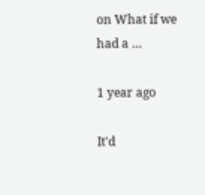on What if we had a …

1 year ago

It'd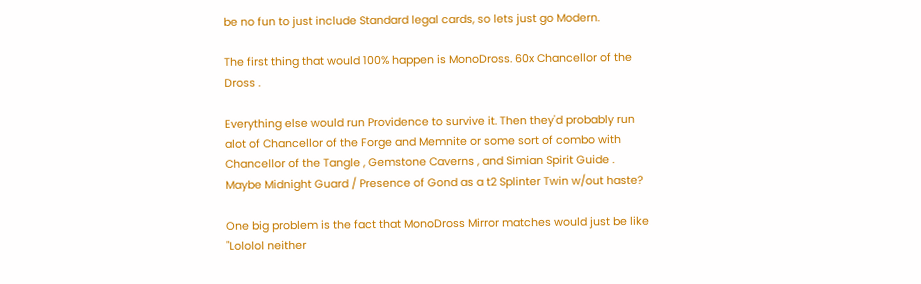be no fun to just include Standard legal cards, so lets just go Modern.

The first thing that would 100% happen is MonoDross. 60x Chancellor of the Dross .

Everything else would run Providence to survive it. Then they'd probably run alot of Chancellor of the Forge and Memnite or some sort of combo with Chancellor of the Tangle , Gemstone Caverns , and Simian Spirit Guide . Maybe Midnight Guard / Presence of Gond as a t2 Splinter Twin w/out haste?

One big problem is the fact that MonoDross Mirror matches would just be like "Lololol neither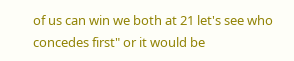of us can win we both at 21 let's see who concedes first" or it would be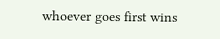whoever goes first wins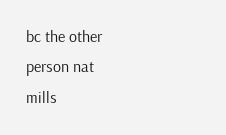bc the other person nat mills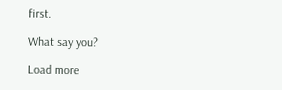first.

What say you?

Load more